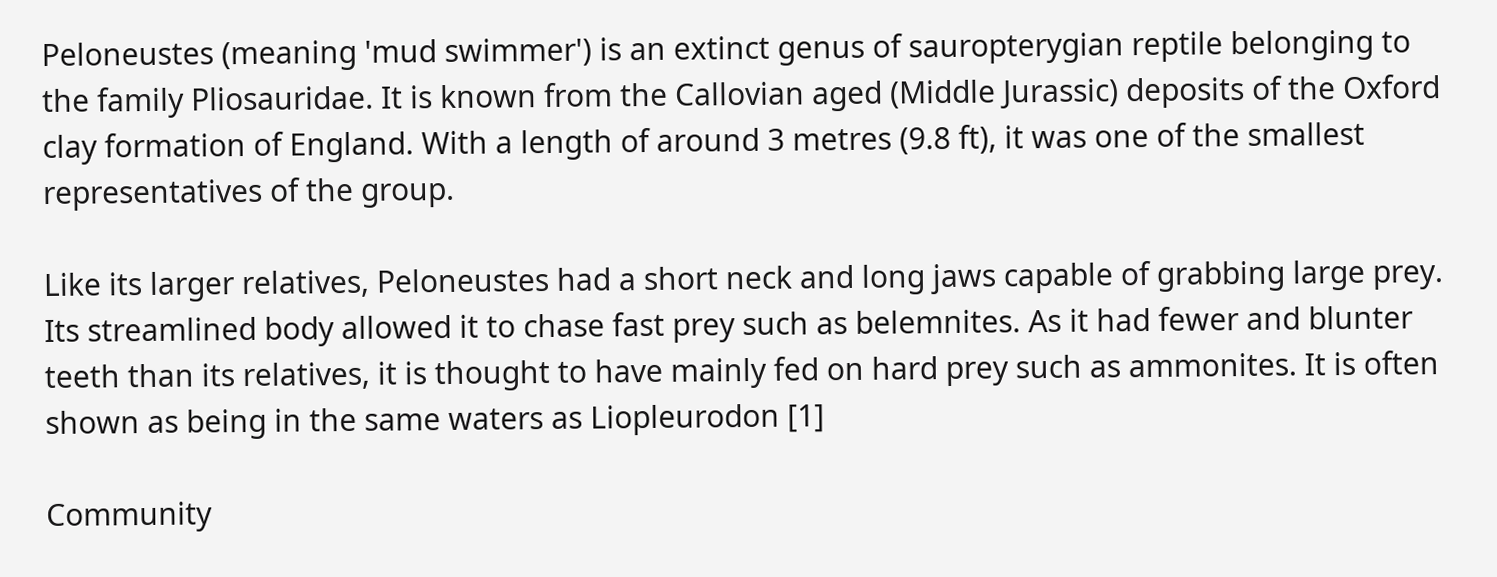Peloneustes (meaning 'mud swimmer') is an extinct genus of sauropterygian reptile belonging to the family Pliosauridae. It is known from the Callovian aged (Middle Jurassic) deposits of the Oxford clay formation of England. With a length of around 3 metres (9.8 ft), it was one of the smallest representatives of the group.

Like its larger relatives, Peloneustes had a short neck and long jaws capable of grabbing large prey. Its streamlined body allowed it to chase fast prey such as belemnites. As it had fewer and blunter teeth than its relatives, it is thought to have mainly fed on hard prey such as ammonites. It is often shown as being in the same waters as Liopleurodon [1]

Community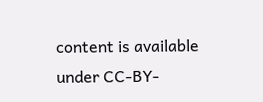content is available under CC-BY-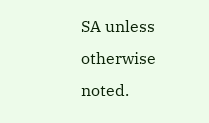SA unless otherwise noted.